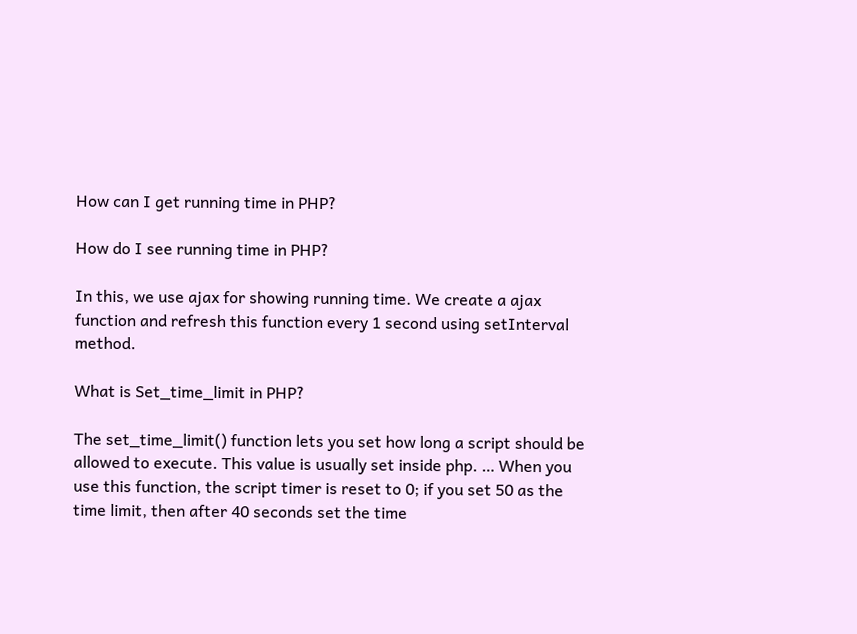How can I get running time in PHP?

How do I see running time in PHP?

In this, we use ajax for showing running time. We create a ajax function and refresh this function every 1 second using setInterval method.

What is Set_time_limit in PHP?

The set_time_limit() function lets you set how long a script should be allowed to execute. This value is usually set inside php. … When you use this function, the script timer is reset to 0; if you set 50 as the time limit, then after 40 seconds set the time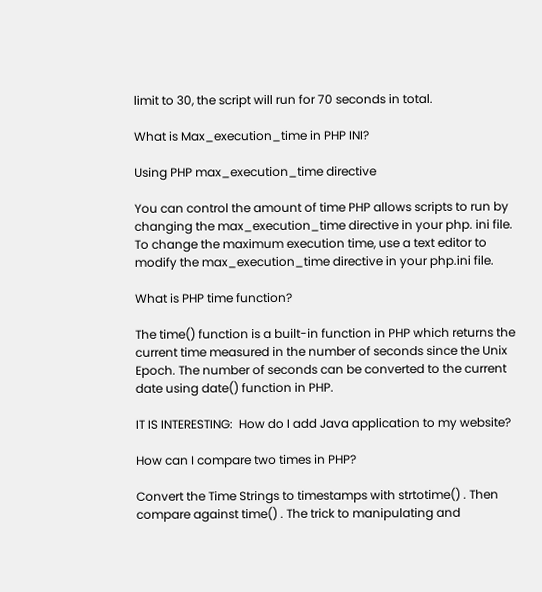limit to 30, the script will run for 70 seconds in total.

What is Max_execution_time in PHP INI?

Using PHP max_execution_time directive

You can control the amount of time PHP allows scripts to run by changing the max_execution_time directive in your php. ini file. To change the maximum execution time, use a text editor to modify the max_execution_time directive in your php.ini file.

What is PHP time function?

The time() function is a built-in function in PHP which returns the current time measured in the number of seconds since the Unix Epoch. The number of seconds can be converted to the current date using date() function in PHP.

IT IS INTERESTING:  How do I add Java application to my website?

How can I compare two times in PHP?

Convert the Time Strings to timestamps with strtotime() . Then compare against time() . The trick to manipulating and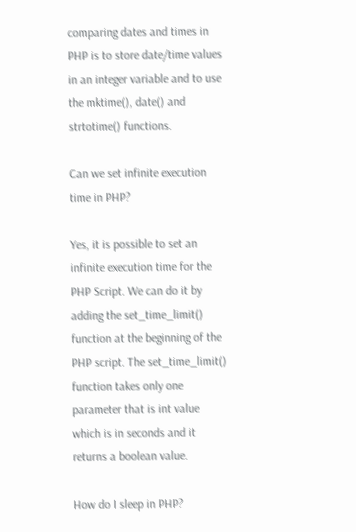comparing dates and times in PHP is to store date/time values in an integer variable and to use the mktime(), date() and strtotime() functions.

Can we set infinite execution time in PHP?

Yes, it is possible to set an infinite execution time for the PHP Script. We can do it by adding the set_time_limit() function at the beginning of the PHP script. The set_time_limit() function takes only one parameter that is int value which is in seconds and it returns a boolean value.

How do I sleep in PHP?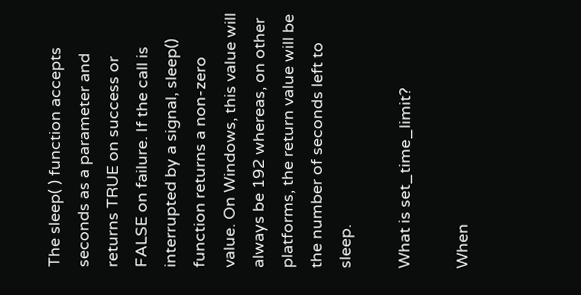The sleep( ) function accepts seconds as a parameter and returns TRUE on success or FALSE on failure. If the call is interrupted by a signal, sleep() function returns a non-zero value. On Windows, this value will always be 192 whereas, on other platforms, the return value will be the number of seconds left to sleep.

What is set_time_limit?

When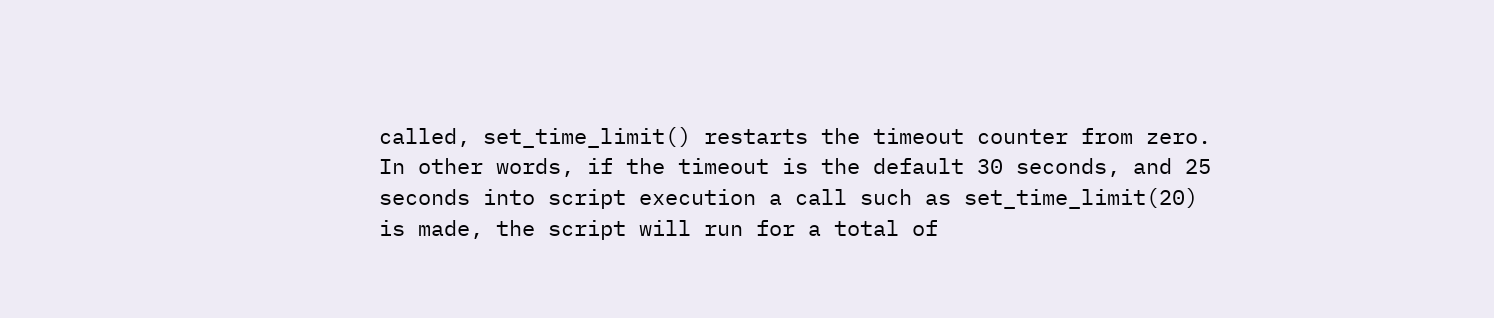called, set_time_limit() restarts the timeout counter from zero. In other words, if the timeout is the default 30 seconds, and 25 seconds into script execution a call such as set_time_limit(20) is made, the script will run for a total of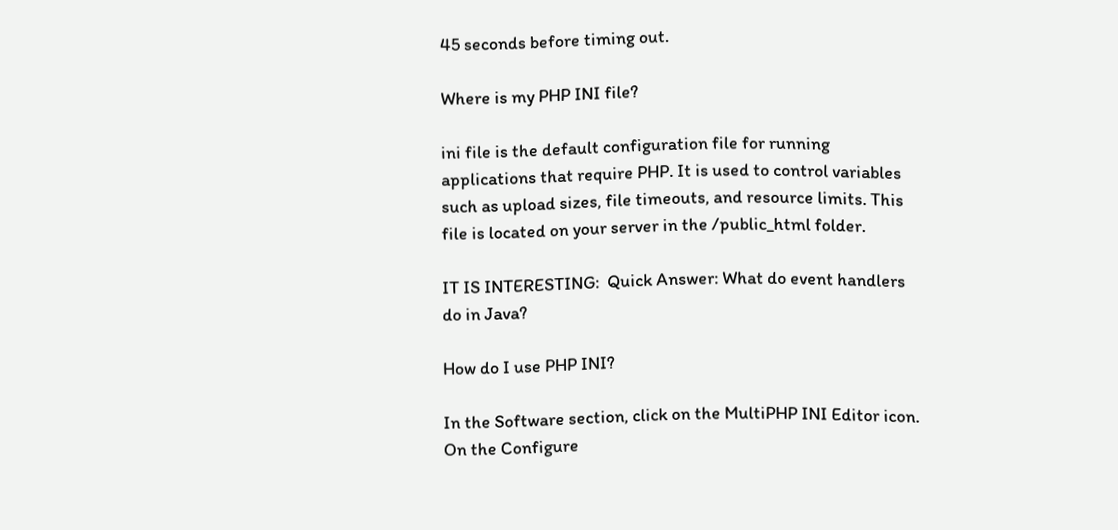45 seconds before timing out.

Where is my PHP INI file?

ini file is the default configuration file for running applications that require PHP. It is used to control variables such as upload sizes, file timeouts, and resource limits. This file is located on your server in the /public_html folder.

IT IS INTERESTING:  Quick Answer: What do event handlers do in Java?

How do I use PHP INI?

In the Software section, click on the MultiPHP INI Editor icon. On the Configure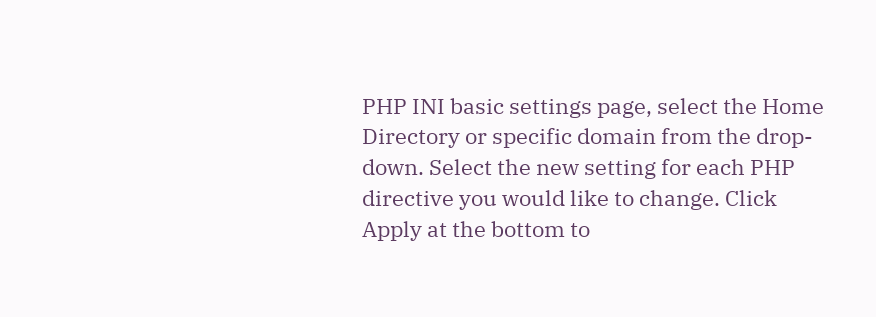PHP INI basic settings page, select the Home Directory or specific domain from the drop-down. Select the new setting for each PHP directive you would like to change. Click Apply at the bottom to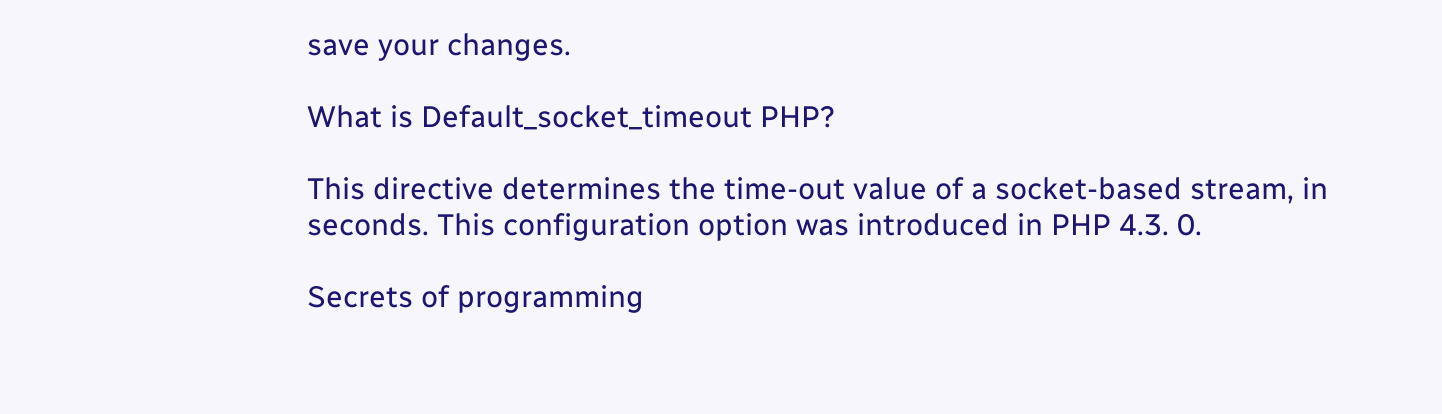save your changes.

What is Default_socket_timeout PHP?

This directive determines the time-out value of a socket-based stream, in seconds. This configuration option was introduced in PHP 4.3. 0.

Secrets of programming